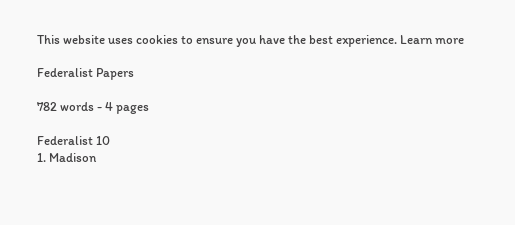This website uses cookies to ensure you have the best experience. Learn more

Federalist Papers

782 words - 4 pages

Federalist 10
1. Madison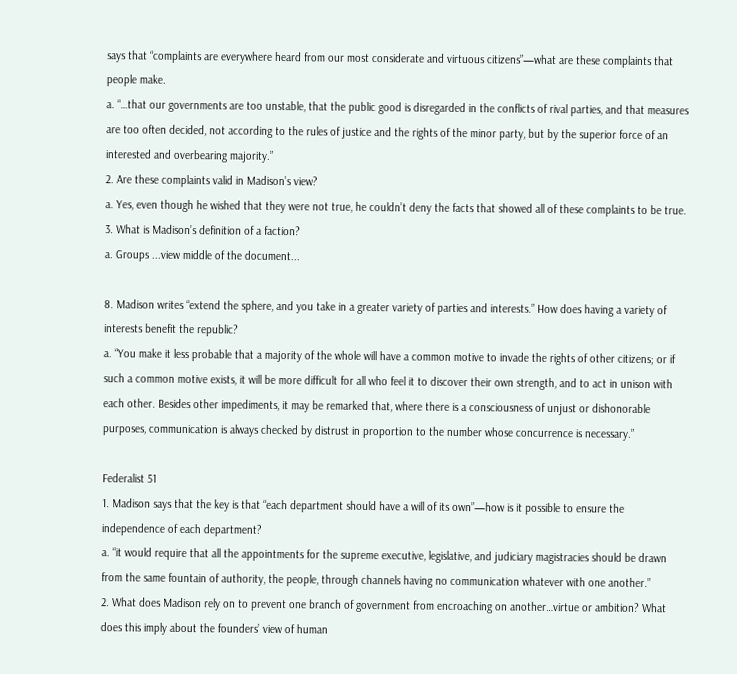says that “complaints are everywhere heard from our most considerate and virtuous citizens”—what are these complaints that people make.
a. “…that our governments are too unstable, that the public good is disregarded in the conflicts of rival parties, and that measures are too often decided, not according to the rules of justice and the rights of the minor party, but by the superior force of an interested and overbearing majority.”
2. Are these complaints valid in Madison’s view?
a. Yes, even though he wished that they were not true, he couldn’t deny the facts that showed all of these complaints to be true.
3. What is Madison’s definition of a faction?
a. Groups ...view middle of the document...

8. Madison writes “extend the sphere, and you take in a greater variety of parties and interests.” How does having a variety of interests benefit the republic?
a. “You make it less probable that a majority of the whole will have a common motive to invade the rights of other citizens; or if such a common motive exists, it will be more difficult for all who feel it to discover their own strength, and to act in unison with each other. Besides other impediments, it may be remarked that, where there is a consciousness of unjust or dishonorable purposes, communication is always checked by distrust in proportion to the number whose concurrence is necessary.”

Federalist 51
1. Madison says that the key is that “each department should have a will of its own”—how is it possible to ensure the independence of each department?
a. “it would require that all the appointments for the supreme executive, legislative, and judiciary magistracies should be drawn from the same fountain of authority, the people, through channels having no communication whatever with one another.”
2. What does Madison rely on to prevent one branch of government from encroaching on another…virtue or ambition? What does this imply about the founders’ view of human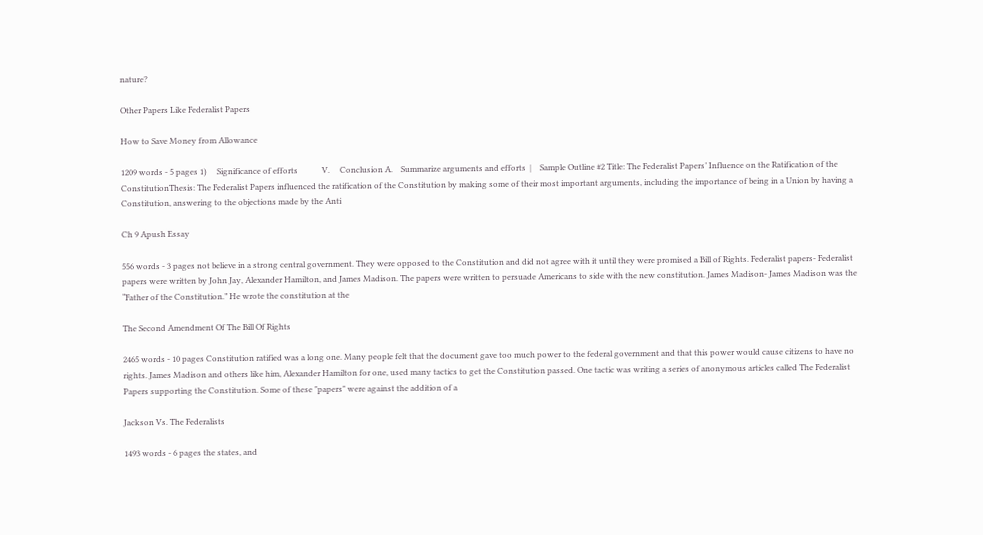nature?

Other Papers Like Federalist Papers

How to Save Money from Allowance

1209 words - 5 pages 1)     Significance of efforts            V.     Conclusion A.    Summarize arguments and efforts  |    Sample Outline #2 Title: The Federalist Papers’ Influence on the Ratification of the ConstitutionThesis: The Federalist Papers influenced the ratification of the Constitution by making some of their most important arguments, including the importance of being in a Union by having a Constitution, answering to the objections made by the Anti

Ch 9 Apush Essay

556 words - 3 pages not believe in a strong central government. They were opposed to the Constitution and did not agree with it until they were promised a Bill of Rights. Federalist papers- Federalist papers were written by John Jay, Alexander Hamilton, and James Madison. The papers were written to persuade Americans to side with the new constitution. James Madison- James Madison was the “Father of the Constitution.” He wrote the constitution at the

The Second Amendment Of The Bill Of Rights

2465 words - 10 pages Constitution ratified was a long one. Many people felt that the document gave too much power to the federal government and that this power would cause citizens to have no rights. James Madison and others like him, Alexander Hamilton for one, used many tactics to get the Constitution passed. One tactic was writing a series of anonymous articles called The Federalist Papers supporting the Constitution. Some of these "papers" were against the addition of a

Jackson Vs. The Federalists

1493 words - 6 pages the states, and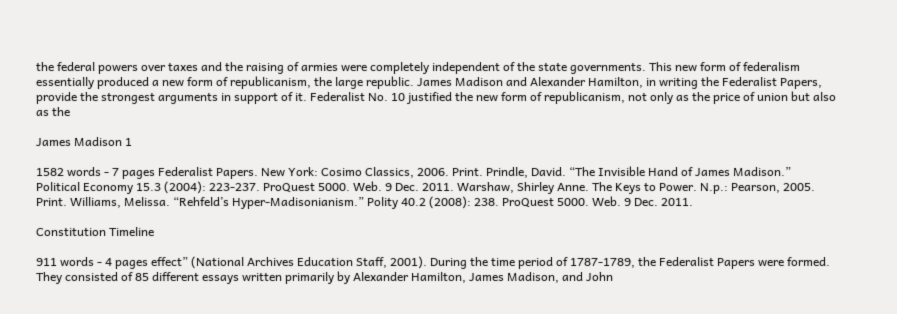the federal powers over taxes and the raising of armies were completely independent of the state governments. This new form of federalism essentially produced a new form of republicanism, the large republic. James Madison and Alexander Hamilton, in writing the Federalist Papers, provide the strongest arguments in support of it. Federalist No. 10 justified the new form of republicanism, not only as the price of union but also as the

James Madison 1

1582 words - 7 pages Federalist Papers. New York: Cosimo Classics, 2006. Print. Prindle, David. “The Invisible Hand of James Madison.” Political Economy 15.3 (2004): 223-237. ProQuest 5000. Web. 9 Dec. 2011. Warshaw, Shirley Anne. The Keys to Power. N.p.: Pearson, 2005. Print. Williams, Melissa. “Rehfeld’s Hyper-Madisonianism.” Polity 40.2 (2008): 238. ProQuest 5000. Web. 9 Dec. 2011.

Constitution Timeline

911 words - 4 pages effect” (National Archives Education Staff, 2001). During the time period of 1787-1789, the Federalist Papers were formed. They consisted of 85 different essays written primarily by Alexander Hamilton, James Madison, and John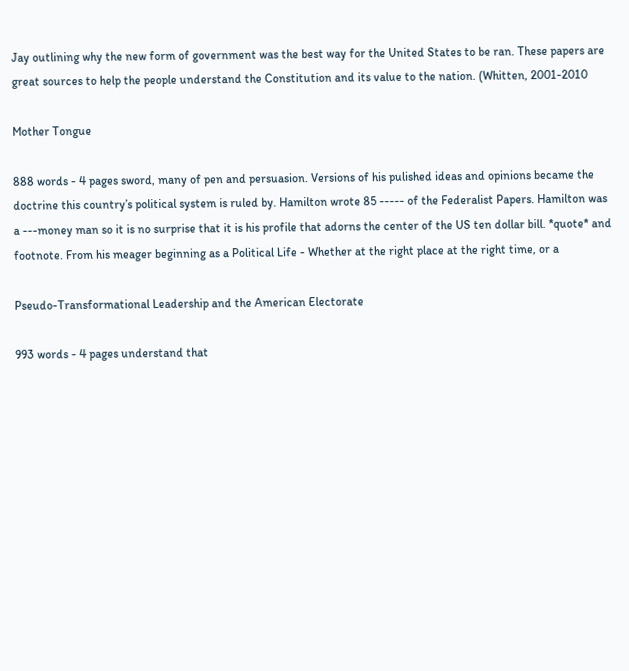Jay outlining why the new form of government was the best way for the United States to be ran. These papers are great sources to help the people understand the Constitution and its value to the nation. (Whitten, 2001-2010

Mother Tongue

888 words - 4 pages sword, many of pen and persuasion. Versions of his pulished ideas and opinions became the doctrine this country’s political system is ruled by. Hamilton wrote 85 ----- of the Federalist Papers. Hamilton was a ---money man so it is no surprise that it is his profile that adorns the center of the US ten dollar bill. *quote* and footnote. From his meager beginning as a Political Life - Whether at the right place at the right time, or a

Pseudo-Transformational Leadership and the American Electorate

993 words - 4 pages understand that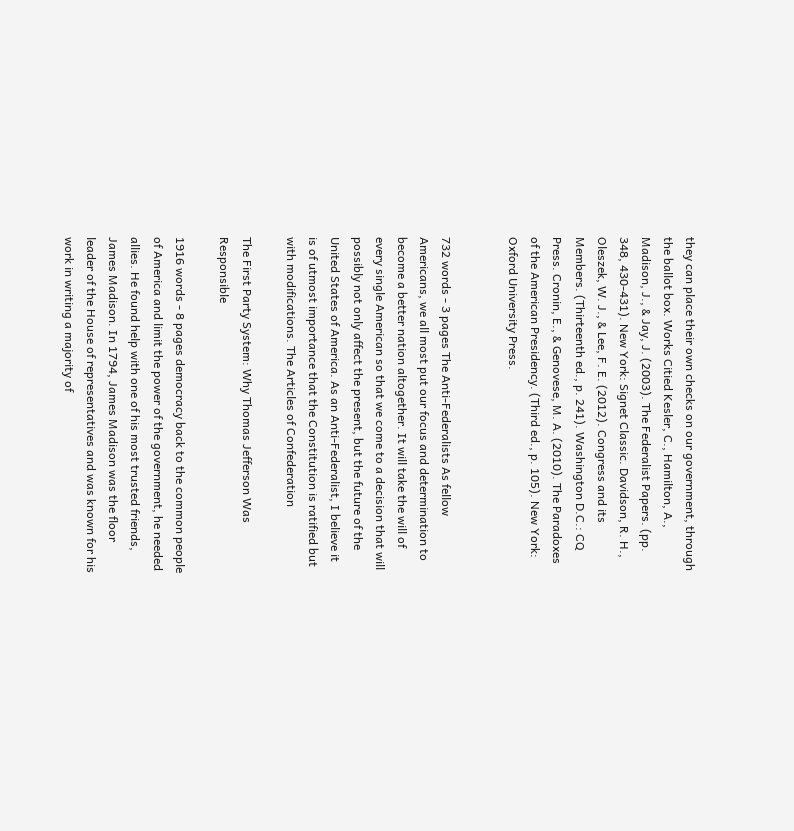they can place their own checks on our government, through the ballot box. Works Citied Kesler, C., Hamilton, A., Madison, J., & Jay, J. (2003). The Federalist Papers. (pp. 348, 430-431). New York: Signet Classic. Davidson, R. H., Oleszek, W. J., & Lee, F. E. (2012). Congress and its Members. (Thirteenth ed., p. 241). Washington D.C.: CQ Press. Cronin, E., & Genovese, M. A. (2010). The Paradoxes of the American Presidency. (Third ed., p. 105). New York: Oxford University Press.


732 words - 3 pages The Anti-Federalists As fellow Americans, we all most put our focus and determination to become a better nation altogether. It will take the will of every single American so that we come to a decision that will possibly not only affect the present, but the future of the United States of America. As an Anti-Federalist, I believe it is of utmost importance that the Constitution is ratified but with modifications. The Articles of Confederation

The First Party System: Why Thomas Jefferson Was Responsible

1916 words - 8 pages democracy back to the common people of America and limit the power of the government, he needed allies. He found help with one of his most trusted friends, James Madison. In 1794, James Madison was the floor leader of the House of representatives and was known for his work in writing a majority of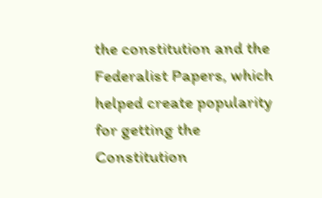the constitution and the Federalist Papers, which helped create popularity for getting the Constitution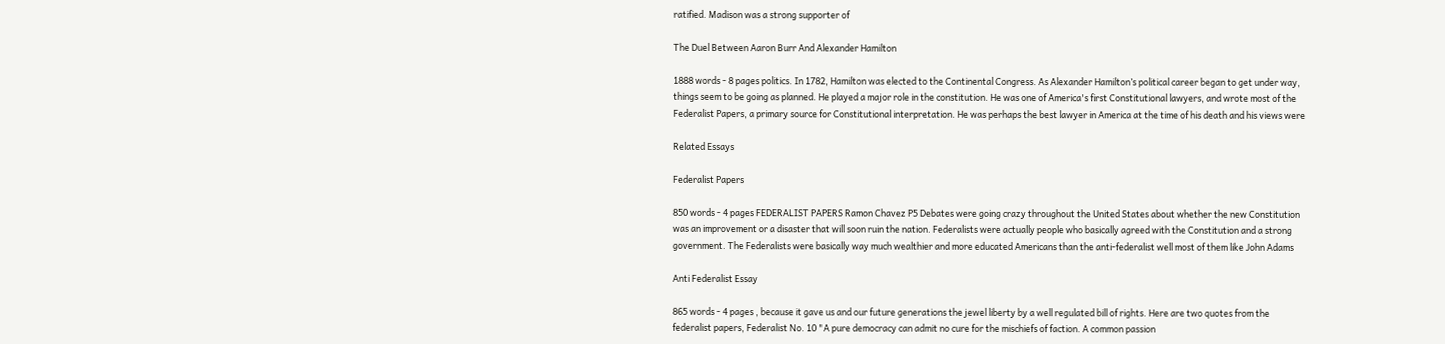ratified. Madison was a strong supporter of

The Duel Between Aaron Burr And Alexander Hamilton

1888 words - 8 pages politics. In 1782, Hamilton was elected to the Continental Congress. As Alexander Hamilton’s political career began to get under way, things seem to be going as planned. He played a major role in the constitution. He was one of America's first Constitutional lawyers, and wrote most of the Federalist Papers, a primary source for Constitutional interpretation. He was perhaps the best lawyer in America at the time of his death and his views were

Related Essays

Federalist Papers

850 words - 4 pages FEDERALIST PAPERS Ramon Chavez P5 Debates were going crazy throughout the United States about whether the new Constitution was an improvement or a disaster that will soon ruin the nation. Federalists were actually people who basically agreed with the Constitution and a strong government. The Federalists were basically way much wealthier and more educated Americans than the anti-federalist well most of them like John Adams

Anti Federalist Essay

865 words - 4 pages , because it gave us and our future generations the jewel liberty by a well regulated bill of rights. Here are two quotes from the federalist papers, Federalist No. 10 "A pure democracy can admit no cure for the mischiefs of faction. A common passion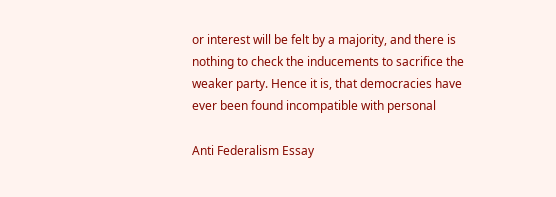or interest will be felt by a majority, and there is nothing to check the inducements to sacrifice the weaker party. Hence it is, that democracies have ever been found incompatible with personal

Anti Federalism Essay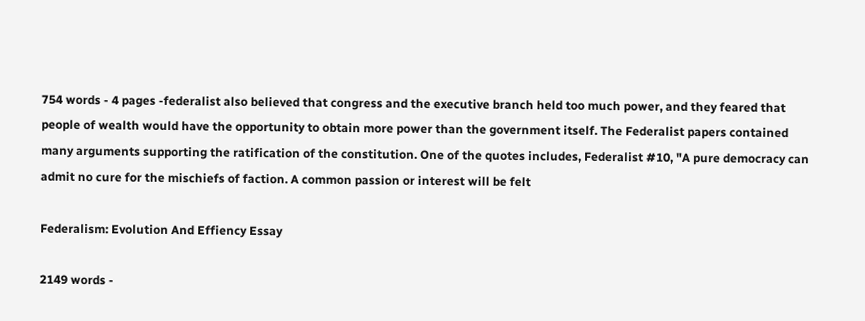754 words - 4 pages -federalist also believed that congress and the executive branch held too much power, and they feared that people of wealth would have the opportunity to obtain more power than the government itself. The Federalist papers contained many arguments supporting the ratification of the constitution. One of the quotes includes, Federalist #10, "A pure democracy can admit no cure for the mischiefs of faction. A common passion or interest will be felt

Federalism: Evolution And Effiency Essay

2149 words -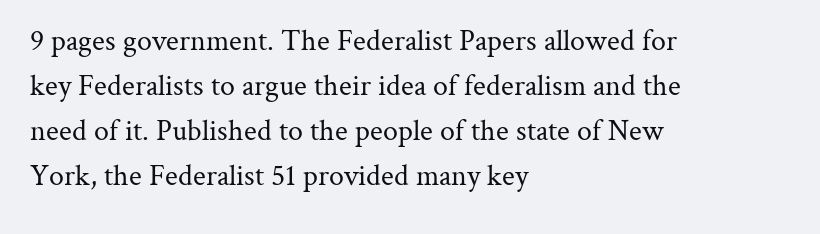9 pages government. The Federalist Papers allowed for key Federalists to argue their idea of federalism and the need of it. Published to the people of the state of New York, the Federalist 51 provided many key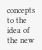concepts to the idea of the new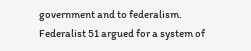government and to federalism. Federalist 51 argued for a system of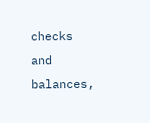checks and balances,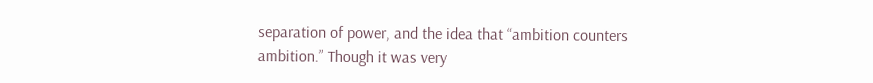separation of power, and the idea that “ambition counters ambition.” Though it was very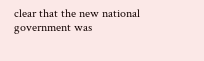clear that the new national government was